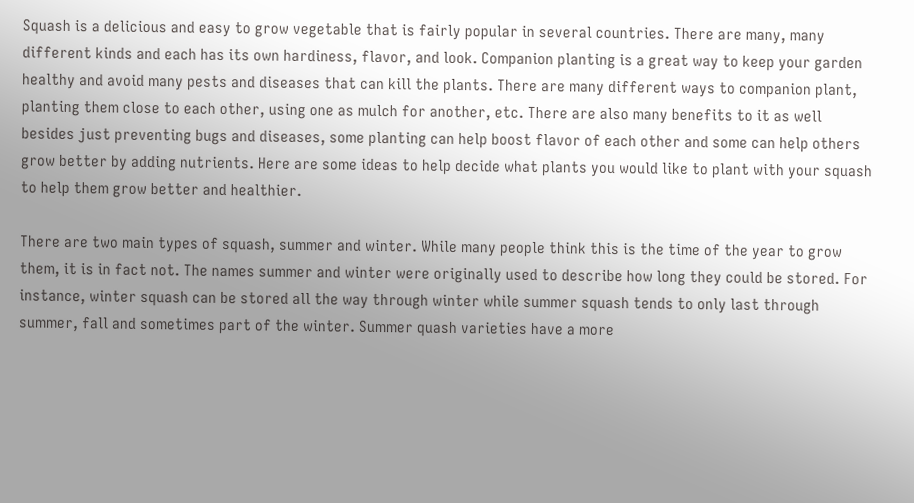Squash is a delicious and easy to grow vegetable that is fairly popular in several countries. There are many, many different kinds and each has its own hardiness, flavor, and look. Companion planting is a great way to keep your garden healthy and avoid many pests and diseases that can kill the plants. There are many different ways to companion plant, planting them close to each other, using one as mulch for another, etc. There are also many benefits to it as well besides just preventing bugs and diseases, some planting can help boost flavor of each other and some can help others grow better by adding nutrients. Here are some ideas to help decide what plants you would like to plant with your squash to help them grow better and healthier.

There are two main types of squash, summer and winter. While many people think this is the time of the year to grow them, it is in fact not. The names summer and winter were originally used to describe how long they could be stored. For instance, winter squash can be stored all the way through winter while summer squash tends to only last through summer, fall and sometimes part of the winter. Summer quash varieties have a more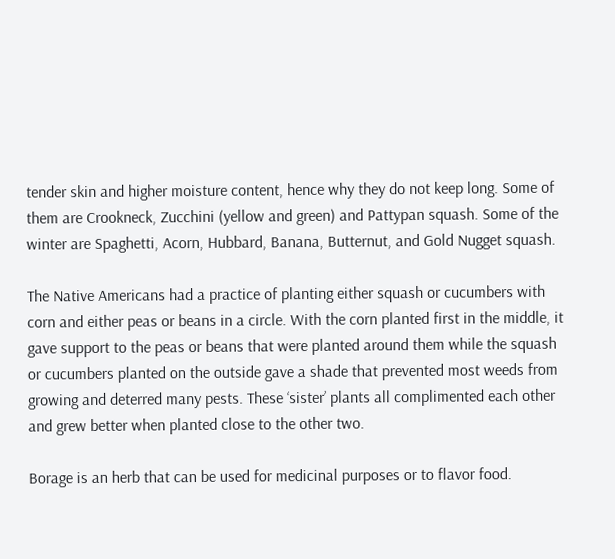tender skin and higher moisture content, hence why they do not keep long. Some of them are Crookneck, Zucchini (yellow and green) and Pattypan squash. Some of the winter are Spaghetti, Acorn, Hubbard, Banana, Butternut, and Gold Nugget squash.

The Native Americans had a practice of planting either squash or cucumbers with corn and either peas or beans in a circle. With the corn planted first in the middle, it gave support to the peas or beans that were planted around them while the squash or cucumbers planted on the outside gave a shade that prevented most weeds from growing and deterred many pests. These ‘sister’ plants all complimented each other and grew better when planted close to the other two.

Borage is an herb that can be used for medicinal purposes or to flavor food.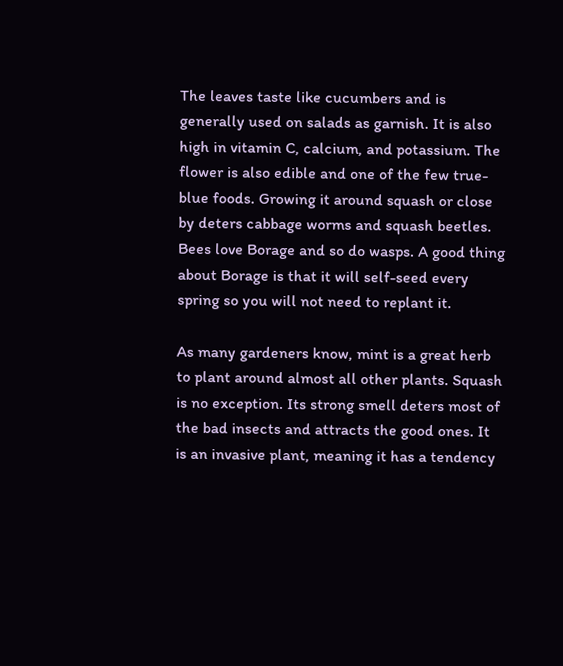The leaves taste like cucumbers and is generally used on salads as garnish. It is also high in vitamin C, calcium, and potassium. The flower is also edible and one of the few true-blue foods. Growing it around squash or close by deters cabbage worms and squash beetles. Bees love Borage and so do wasps. A good thing about Borage is that it will self-seed every spring so you will not need to replant it.

As many gardeners know, mint is a great herb to plant around almost all other plants. Squash is no exception. Its strong smell deters most of the bad insects and attracts the good ones. It is an invasive plant, meaning it has a tendency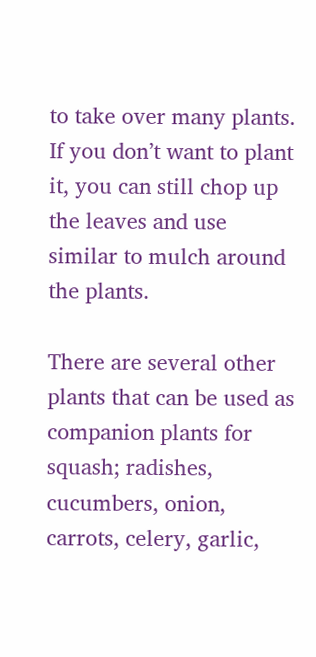to take over many plants. If you don’t want to plant it, you can still chop up the leaves and use similar to mulch around the plants.

There are several other plants that can be used as companion plants for squash; radishes, cucumbers, onion, carrots, celery, garlic,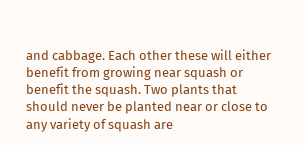and cabbage. Each other these will either benefit from growing near squash or benefit the squash. Two plants that should never be planted near or close to any variety of squash are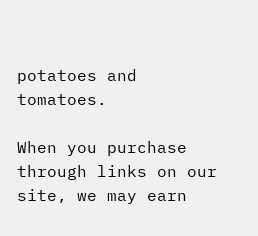potatoes and tomatoes.

When you purchase through links on our site, we may earn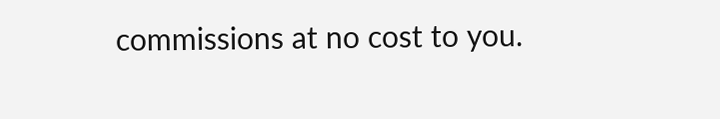commissions at no cost to you.